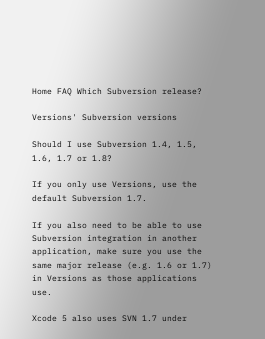Home FAQ Which Subversion release?

Versions' Subversion versions

Should I use Subversion 1.4, 1.5, 1.6, 1.7 or 1.8?

If you only use Versions, use the default Subversion 1.7.

If you also need to be able to use Subversion integration in another application, make sure you use the same major release (e.g. 1.6 or 1.7) in Versions as those applications use.

Xcode 5 also uses SVN 1.7 under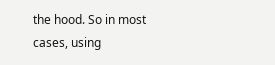the hood. So in most cases, using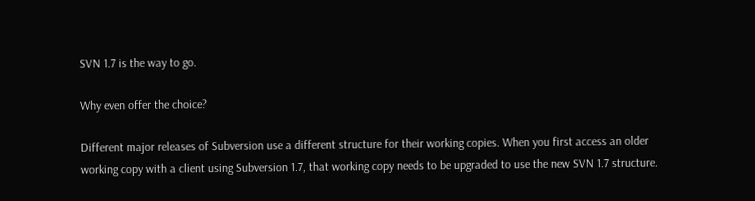SVN 1.7 is the way to go.

Why even offer the choice?

Different major releases of Subversion use a different structure for their working copies. When you first access an older working copy with a client using Subversion 1.7, that working copy needs to be upgraded to use the new SVN 1.7 structure.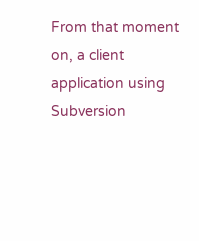From that moment on, a client application using Subversion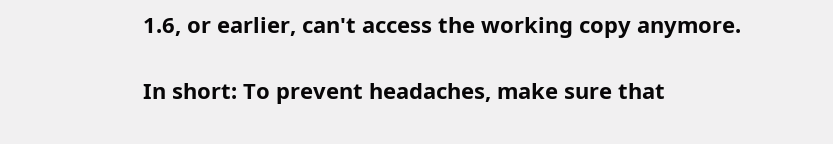1.6, or earlier, can't access the working copy anymore.

In short: To prevent headaches, make sure that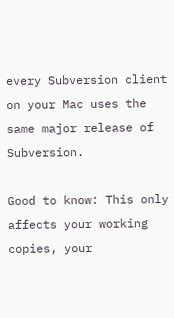every Subversion client on your Mac uses the same major release of Subversion.

Good to know: This only affects your working copies, your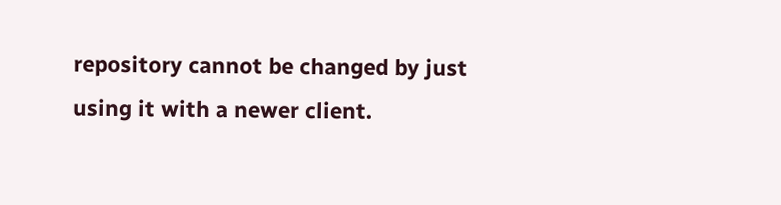repository cannot be changed by just using it with a newer client.